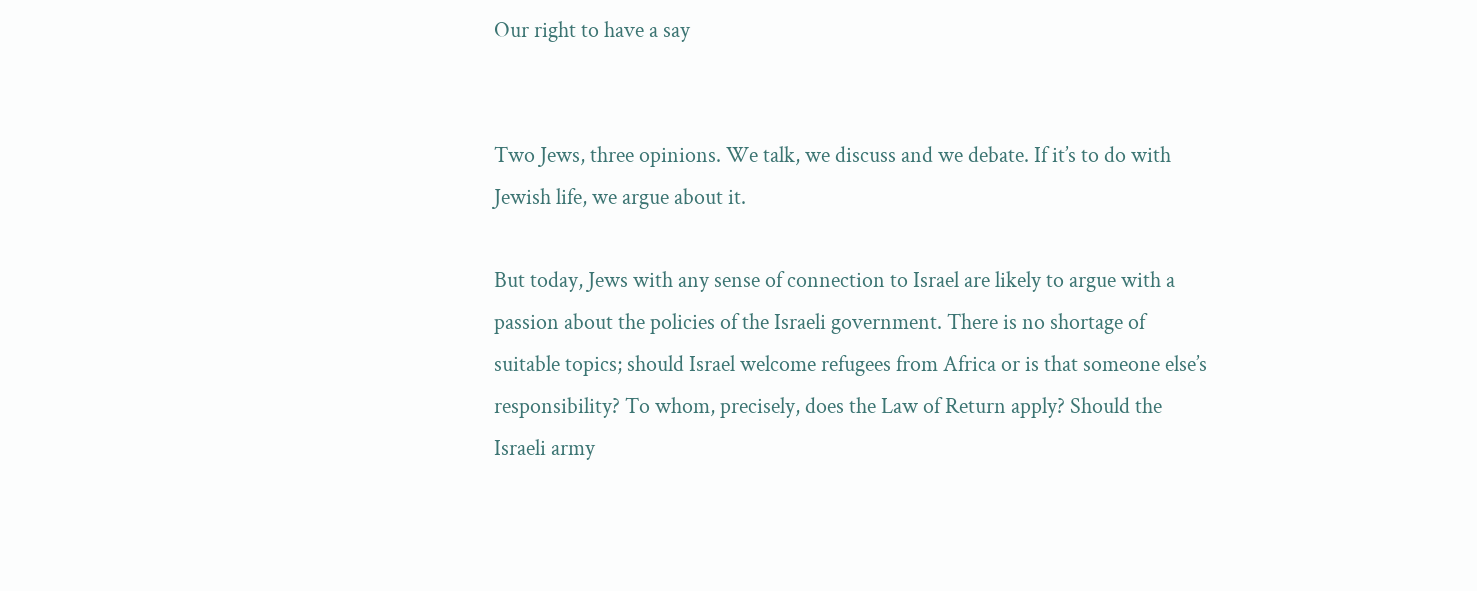Our right to have a say


Two Jews, three opinions. We talk, we discuss and we debate. If it’s to do with Jewish life, we argue about it.

But today, Jews with any sense of connection to Israel are likely to argue with a passion about the policies of the Israeli government. There is no shortage of suitable topics; should Israel welcome refugees from Africa or is that someone else’s responsibility? To whom, precisely, does the Law of Return apply? Should the Israeli army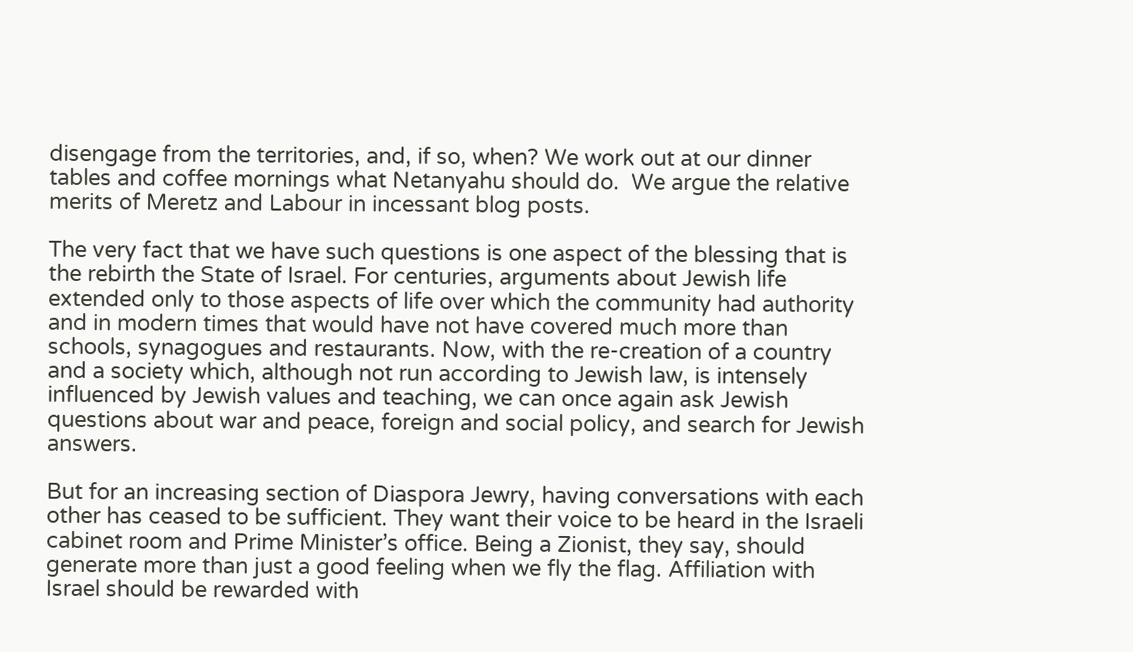disengage from the territories, and, if so, when? We work out at our dinner tables and coffee mornings what Netanyahu should do.  We argue the relative merits of Meretz and Labour in incessant blog posts.

The very fact that we have such questions is one aspect of the blessing that is the rebirth the State of Israel. For centuries, arguments about Jewish life extended only to those aspects of life over which the community had authority and in modern times that would have not have covered much more than schools, synagogues and restaurants. Now, with the re-creation of a country and a society which, although not run according to Jewish law, is intensely influenced by Jewish values and teaching, we can once again ask Jewish questions about war and peace, foreign and social policy, and search for Jewish answers.

But for an increasing section of Diaspora Jewry, having conversations with each other has ceased to be sufficient. They want their voice to be heard in the Israeli cabinet room and Prime Minister’s office. Being a Zionist, they say, should generate more than just a good feeling when we fly the flag. Affiliation with Israel should be rewarded with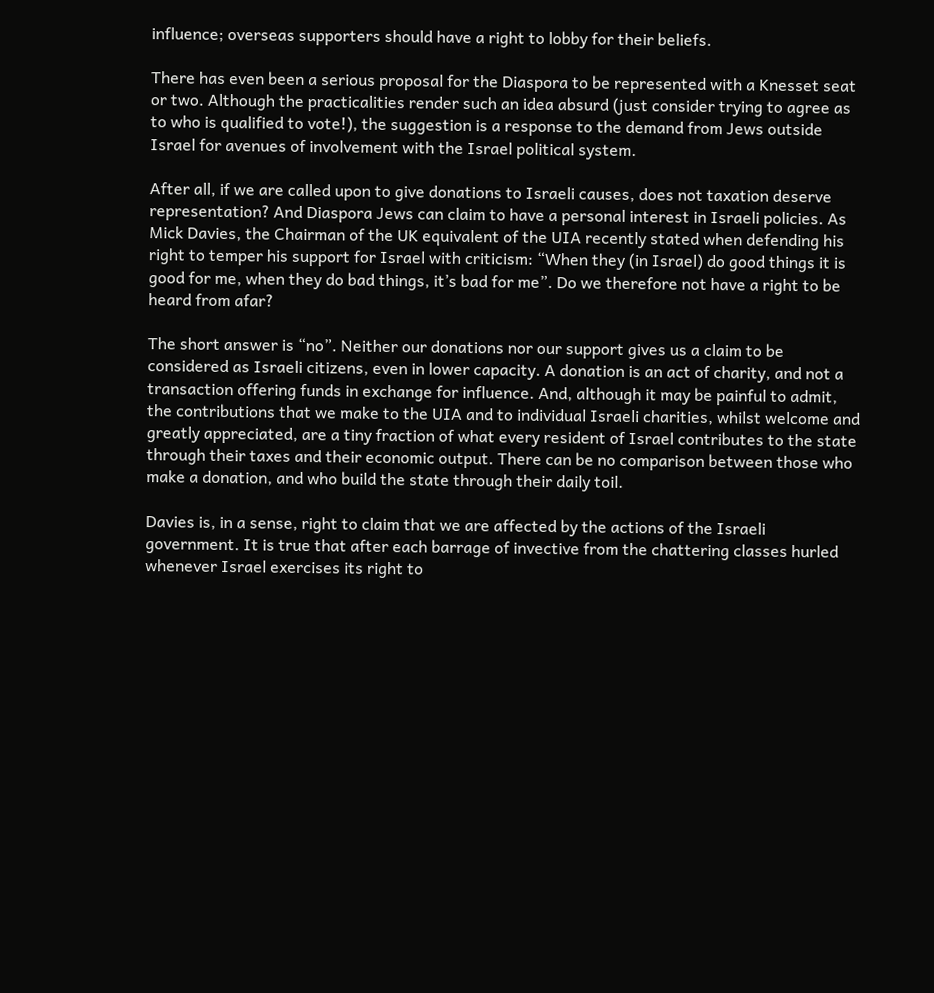influence; overseas supporters should have a right to lobby for their beliefs.

There has even been a serious proposal for the Diaspora to be represented with a Knesset seat or two. Although the practicalities render such an idea absurd (just consider trying to agree as to who is qualified to vote!), the suggestion is a response to the demand from Jews outside Israel for avenues of involvement with the Israel political system.

After all, if we are called upon to give donations to Israeli causes, does not taxation deserve representation? And Diaspora Jews can claim to have a personal interest in Israeli policies. As Mick Davies, the Chairman of the UK equivalent of the UIA recently stated when defending his right to temper his support for Israel with criticism: “When they (in Israel) do good things it is good for me, when they do bad things, it’s bad for me”. Do we therefore not have a right to be heard from afar?

The short answer is “no”. Neither our donations nor our support gives us a claim to be considered as Israeli citizens, even in lower capacity. A donation is an act of charity, and not a transaction offering funds in exchange for influence. And, although it may be painful to admit, the contributions that we make to the UIA and to individual Israeli charities, whilst welcome and greatly appreciated, are a tiny fraction of what every resident of Israel contributes to the state through their taxes and their economic output. There can be no comparison between those who make a donation, and who build the state through their daily toil.

Davies is, in a sense, right to claim that we are affected by the actions of the Israeli government. It is true that after each barrage of invective from the chattering classes hurled whenever Israel exercises its right to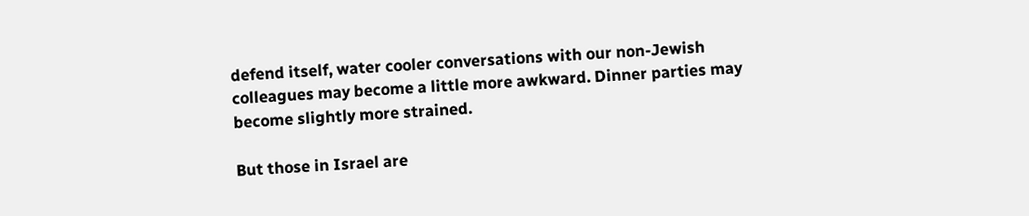defend itself, water cooler conversations with our non-Jewish colleagues may become a little more awkward. Dinner parties may become slightly more strained.

But those in Israel are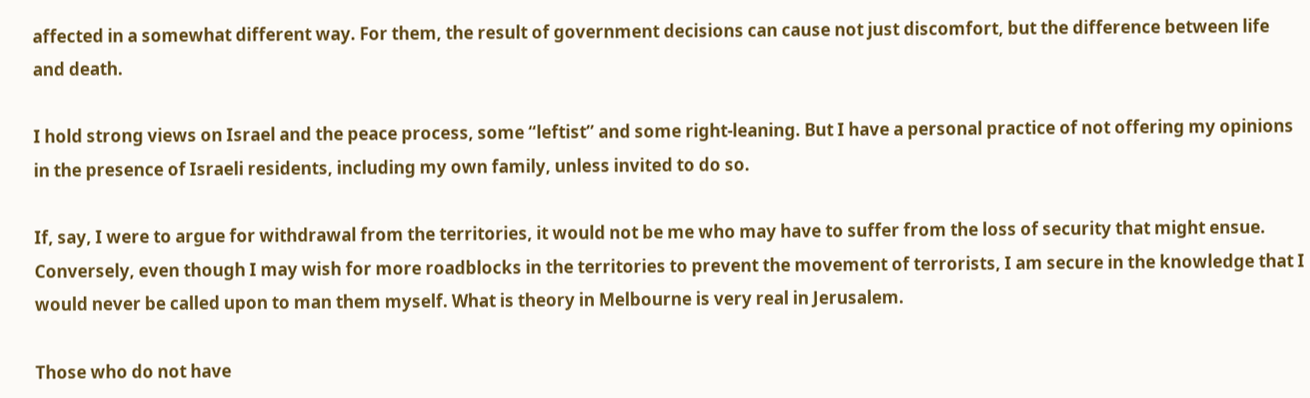affected in a somewhat different way. For them, the result of government decisions can cause not just discomfort, but the difference between life and death.

I hold strong views on Israel and the peace process, some “leftist” and some right-leaning. But I have a personal practice of not offering my opinions in the presence of Israeli residents, including my own family, unless invited to do so.

If, say, I were to argue for withdrawal from the territories, it would not be me who may have to suffer from the loss of security that might ensue. Conversely, even though I may wish for more roadblocks in the territories to prevent the movement of terrorists, I am secure in the knowledge that I would never be called upon to man them myself. What is theory in Melbourne is very real in Jerusalem.

Those who do not have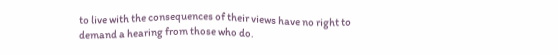to live with the consequences of their views have no right to demand a hearing from those who do.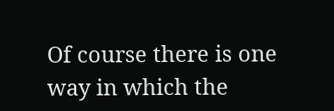Of course there is one way in which the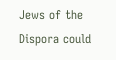Jews of the Dispora could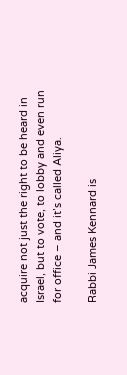acquire not just the right to be heard in Israel, but to vote, to lobby and even run for office – and it’s called Aliya.

Rabbi James Kennard is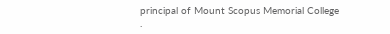principal of Mount Scopus Memorial College .